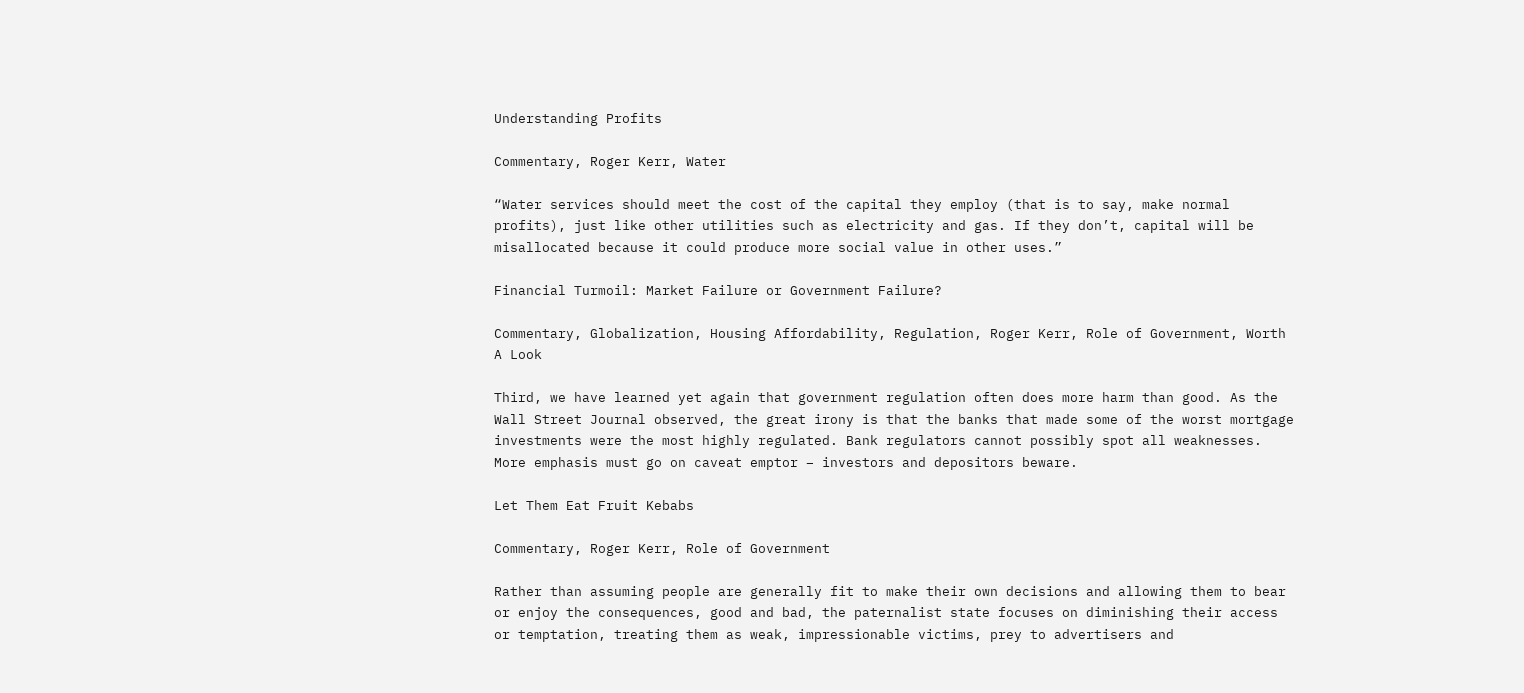Understanding Profits

Commentary, Roger Kerr, Water

“Water services should meet the cost of the capital they employ (that is to say, make normal profits), just like other utilities such as electricity and gas. If they don’t, capital will be misallocated because it could produce more social value in other uses.”

Financial Turmoil: Market Failure or Government Failure?

Commentary, Globalization, Housing Affordability, Regulation, Roger Kerr, Role of Government, Worth A Look

Third, we have learned yet again that government regulation often does more harm than good. As the Wall Street Journal observed, the great irony is that the banks that made some of the worst mortgage investments were the most highly regulated. Bank regulators cannot possibly spot all weaknesses. More emphasis must go on caveat emptor – investors and depositors beware.

Let Them Eat Fruit Kebabs

Commentary, Roger Kerr, Role of Government

Rather than assuming people are generally fit to make their own decisions and allowing them to bear or enjoy the consequences, good and bad, the paternalist state focuses on diminishing their access or temptation, treating them as weak, impressionable victims, prey to advertisers and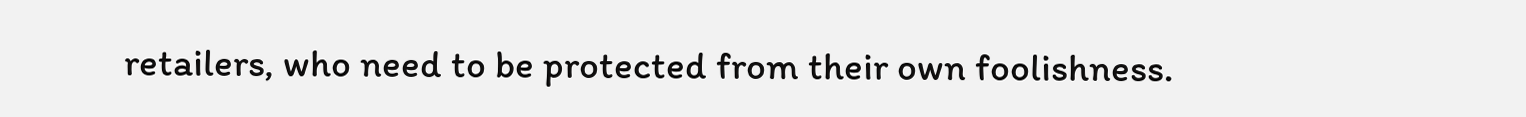retailers, who need to be protected from their own foolishness.